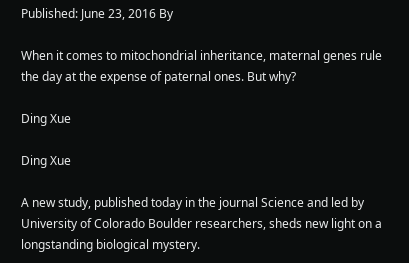Published: June 23, 2016 By

When it comes to mitochondrial inheritance, maternal genes rule the day at the expense of paternal ones. But why?

Ding Xue

Ding Xue

A new study, published today in the journal Science and led by University of Colorado Boulder researchers, sheds new light on a longstanding biological mystery.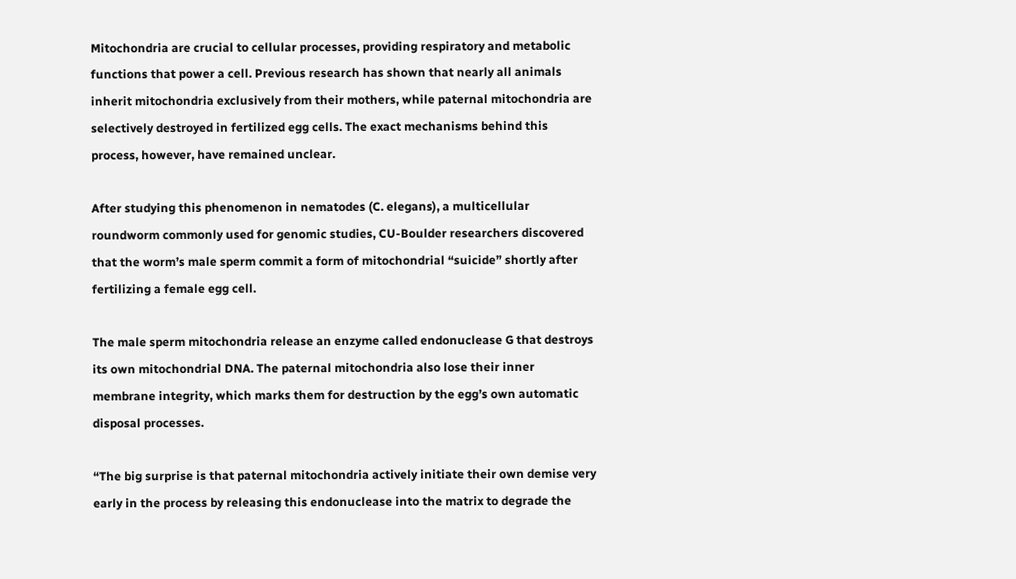Mitochondria are crucial to cellular processes, providing respiratory and metabolic functions that power a cell. Previous research has shown that nearly all animals inherit mitochondria exclusively from their mothers, while paternal mitochondria are selectively destroyed in fertilized egg cells. The exact mechanisms behind this process, however, have remained unclear.

After studying this phenomenon in nematodes (C. elegans), a multicellular roundworm commonly used for genomic studies, CU-Boulder researchers discovered that the worm’s male sperm commit a form of mitochondrial “suicide” shortly after fertilizing a female egg cell.

The male sperm mitochondria release an enzyme called endonuclease G that destroys its own mitochondrial DNA. The paternal mitochondria also lose their inner membrane integrity, which marks them for destruction by the egg’s own automatic disposal processes.

“The big surprise is that paternal mitochondria actively initiate their own demise very early in the process by releasing this endonuclease into the matrix to degrade the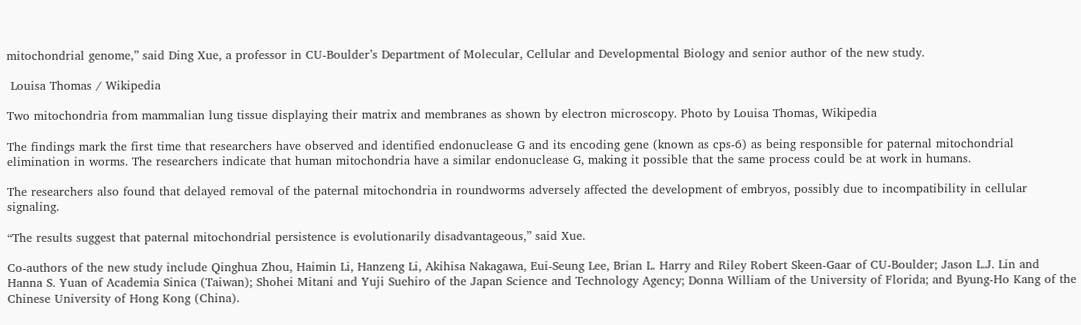mitochondrial genome,” said Ding Xue, a professor in CU-Boulder’s Department of Molecular, Cellular and Developmental Biology and senior author of the new study.

 Louisa Thomas / Wikipedia

Two mitochondria from mammalian lung tissue displaying their matrix and membranes as shown by electron microscopy. Photo by Louisa Thomas, Wikipedia

The findings mark the first time that researchers have observed and identified endonuclease G and its encoding gene (known as cps-6) as being responsible for paternal mitochondrial elimination in worms. The researchers indicate that human mitochondria have a similar endonuclease G, making it possible that the same process could be at work in humans.

The researchers also found that delayed removal of the paternal mitochondria in roundworms adversely affected the development of embryos, possibly due to incompatibility in cellular signaling.

“The results suggest that paternal mitochondrial persistence is evolutionarily disadvantageous,” said Xue.

Co-authors of the new study include Qinghua Zhou, Haimin Li, Hanzeng Li, Akihisa Nakagawa, Eui-Seung Lee, Brian L. Harry and Riley Robert Skeen-Gaar of CU-Boulder; Jason L.J. Lin and Hanna S. Yuan of Academia Sinica (Taiwan); Shohei Mitani and Yuji Suehiro of the Japan Science and Technology Agency; Donna William of the University of Florida; and Byung-Ho Kang of the Chinese University of Hong Kong (China).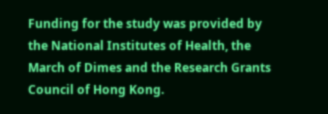Funding for the study was provided by the National Institutes of Health, the March of Dimes and the Research Grants Council of Hong Kong.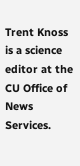Trent Knoss is a science editor at the CU Office of News Services.